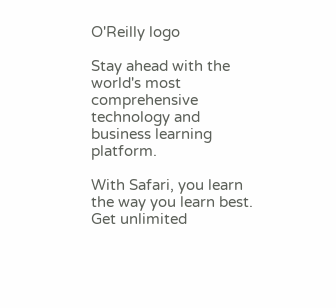O'Reilly logo

Stay ahead with the world's most comprehensive technology and business learning platform.

With Safari, you learn the way you learn best. Get unlimited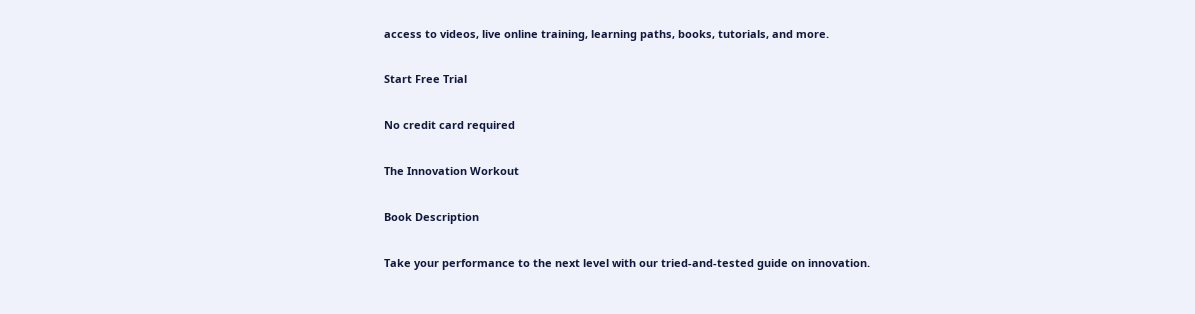access to videos, live online training, learning paths, books, tutorials, and more.

Start Free Trial

No credit card required

The Innovation Workout

Book Description

Take your performance to the next level with our tried-and-tested guide on innovation.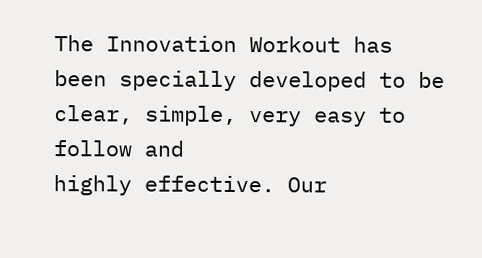The Innovation Workout has been specially developed to be clear, simple, very easy to follow and
highly effective. Our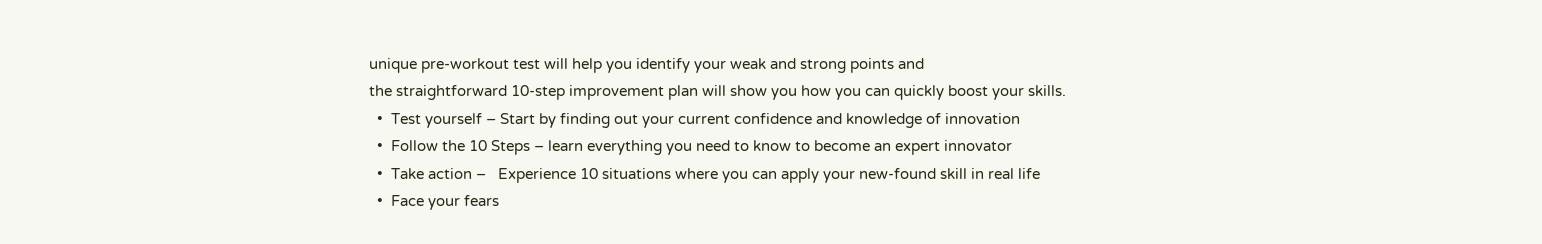unique pre-workout test will help you identify your weak and strong points and
the straightforward 10-step improvement plan will show you how you can quickly boost your skills.
  •  Test yourself – Start by finding out your current confidence and knowledge of innovation
  •  Follow the 10 Steps – learn everything you need to know to become an expert innovator
  •  Take action –   Experience 10 situations where you can apply your new-found skill in real life
  •  Face your fears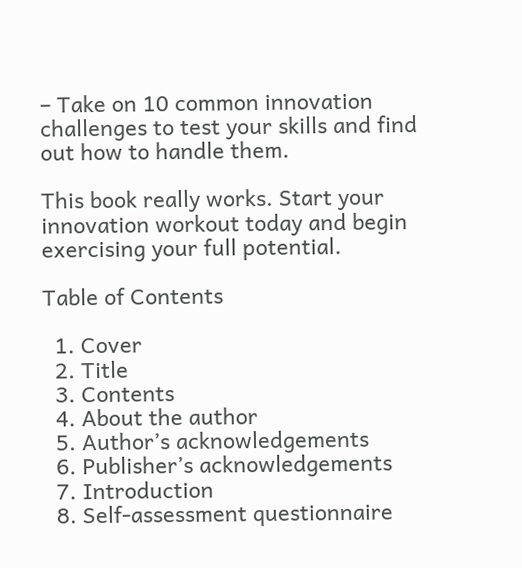– Take on 10 common innovation challenges to test your skills and find out how to handle them.

This book really works. Start your innovation workout today and begin exercising your full potential.

Table of Contents

  1. Cover
  2. Title
  3. Contents
  4. About the author
  5. Author’s acknowledgements
  6. Publisher’s acknowledgements
  7. Introduction
  8. Self-assessment questionnaire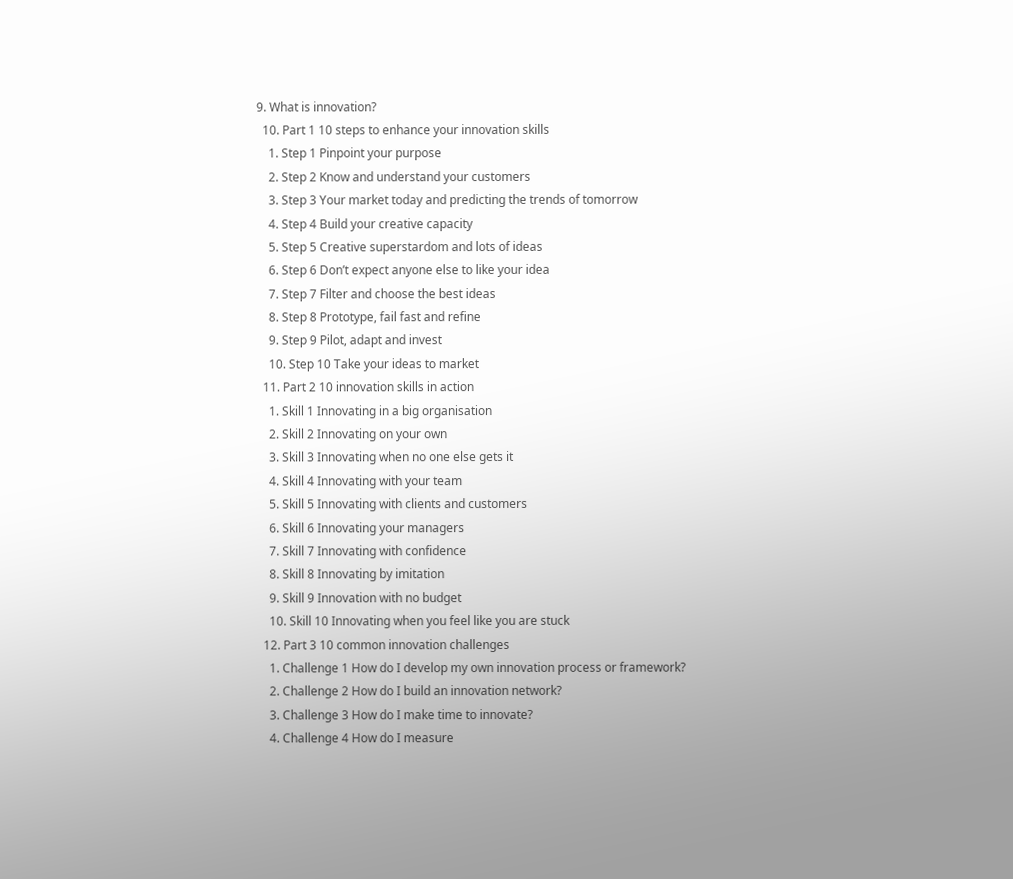9. What is innovation?
  10. Part 1 10 steps to enhance your innovation skills
    1. Step 1 Pinpoint your purpose
    2. Step 2 Know and understand your customers
    3. Step 3 Your market today and predicting the trends of tomorrow
    4. Step 4 Build your creative capacity
    5. Step 5 Creative superstardom and lots of ideas
    6. Step 6 Don’t expect anyone else to like your idea
    7. Step 7 Filter and choose the best ideas
    8. Step 8 Prototype, fail fast and refine
    9. Step 9 Pilot, adapt and invest
    10. Step 10 Take your ideas to market
  11. Part 2 10 innovation skills in action
    1. Skill 1 Innovating in a big organisation
    2. Skill 2 Innovating on your own
    3. Skill 3 Innovating when no one else gets it
    4. Skill 4 Innovating with your team
    5. Skill 5 Innovating with clients and customers
    6. Skill 6 Innovating your managers
    7. Skill 7 Innovating with confidence
    8. Skill 8 Innovating by imitation
    9. Skill 9 Innovation with no budget
    10. Skill 10 Innovating when you feel like you are stuck
  12. Part 3 10 common innovation challenges
    1. Challenge 1 How do I develop my own innovation process or framework?
    2. Challenge 2 How do I build an innovation network?
    3. Challenge 3 How do I make time to innovate?
    4. Challenge 4 How do I measure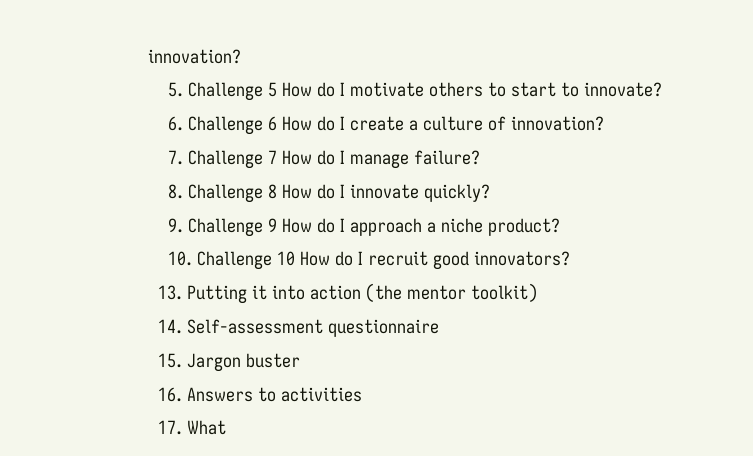innovation?
    5. Challenge 5 How do I motivate others to start to innovate?
    6. Challenge 6 How do I create a culture of innovation?
    7. Challenge 7 How do I manage failure?
    8. Challenge 8 How do I innovate quickly?
    9. Challenge 9 How do I approach a niche product?
    10. Challenge 10 How do I recruit good innovators?
  13. Putting it into action (the mentor toolkit)
  14. Self-assessment questionnaire
  15. Jargon buster
  16. Answers to activities
  17. What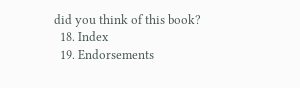did you think of this book?
  18. Index
  19. Endorsements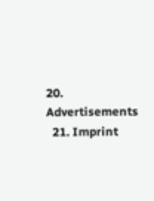20. Advertisements
  21. Imprint